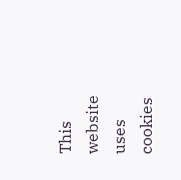This website uses cookies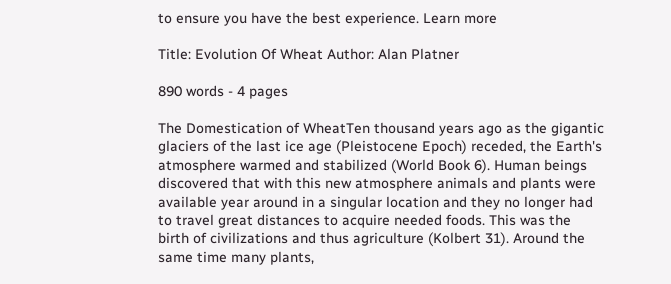to ensure you have the best experience. Learn more

Title: Evolution Of Wheat Author: Alan Platner

890 words - 4 pages

The Domestication of WheatTen thousand years ago as the gigantic glaciers of the last ice age (Pleistocene Epoch) receded, the Earth's atmosphere warmed and stabilized (World Book 6). Human beings discovered that with this new atmosphere animals and plants were available year around in a singular location and they no longer had to travel great distances to acquire needed foods. This was the birth of civilizations and thus agriculture (Kolbert 31). Around the same time many plants,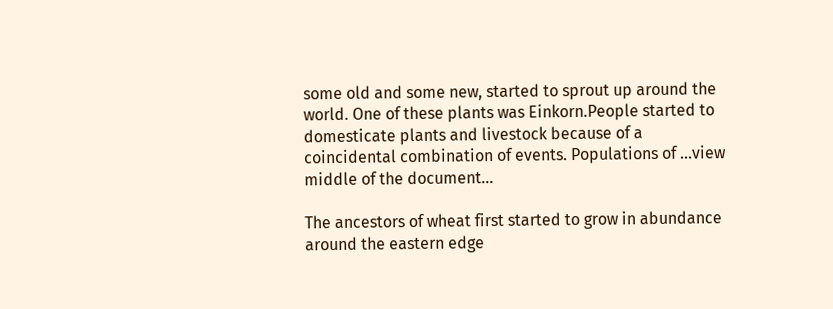some old and some new, started to sprout up around the world. One of these plants was Einkorn.People started to domesticate plants and livestock because of a coincidental combination of events. Populations of ...view middle of the document...

The ancestors of wheat first started to grow in abundance around the eastern edge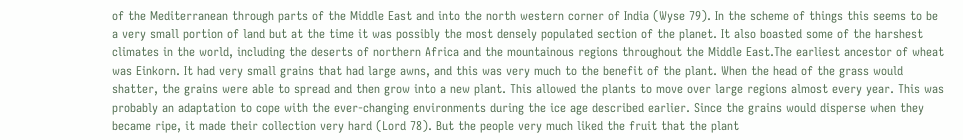of the Mediterranean through parts of the Middle East and into the north western corner of India (Wyse 79). In the scheme of things this seems to be a very small portion of land but at the time it was possibly the most densely populated section of the planet. It also boasted some of the harshest climates in the world, including the deserts of northern Africa and the mountainous regions throughout the Middle East.The earliest ancestor of wheat was Einkorn. It had very small grains that had large awns, and this was very much to the benefit of the plant. When the head of the grass would shatter, the grains were able to spread and then grow into a new plant. This allowed the plants to move over large regions almost every year. This was probably an adaptation to cope with the ever-changing environments during the ice age described earlier. Since the grains would disperse when they became ripe, it made their collection very hard (Lord 78). But the people very much liked the fruit that the plant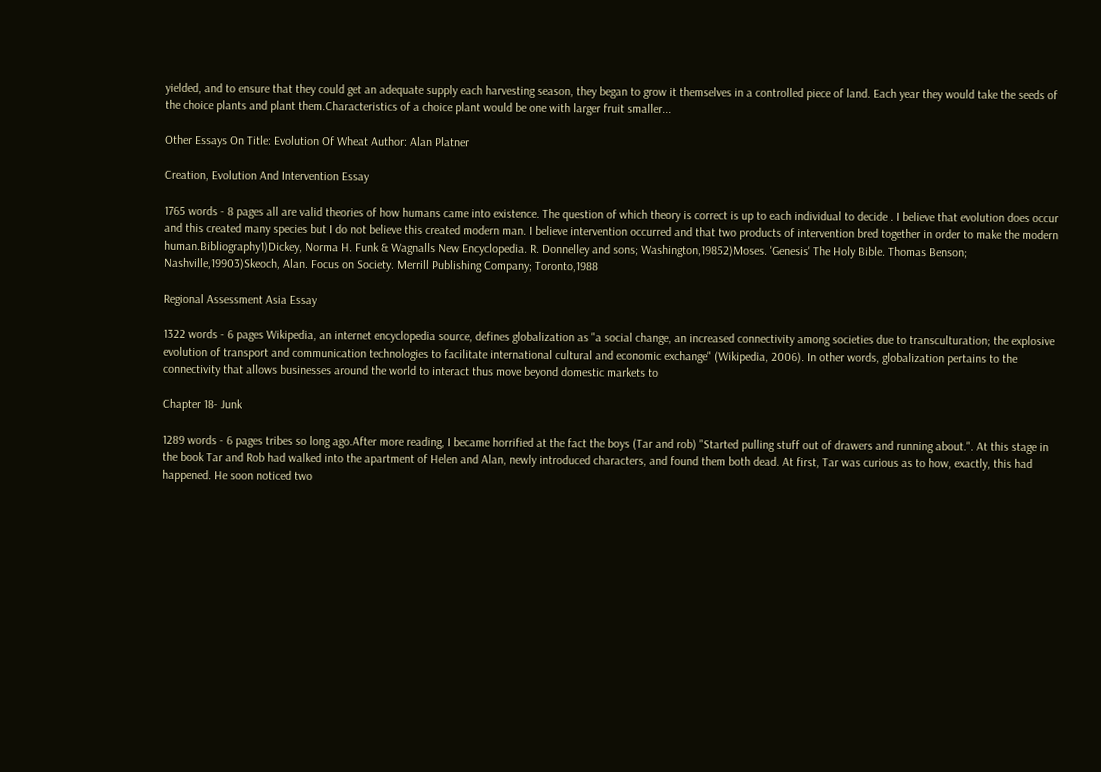yielded, and to ensure that they could get an adequate supply each harvesting season, they began to grow it themselves in a controlled piece of land. Each year they would take the seeds of the choice plants and plant them.Characteristics of a choice plant would be one with larger fruit smaller...

Other Essays On Title: Evolution Of Wheat Author: Alan Platner

Creation, Evolution And Intervention Essay

1765 words - 8 pages all are valid theories of how humans came into existence. The question of which theory is correct is up to each individual to decide . I believe that evolution does occur and this created many species but I do not believe this created modern man. I believe intervention occurred and that two products of intervention bred together in order to make the modern human.Bibliography1)Dickey, Norma H. Funk & Wagnalls New Encyclopedia. R. Donnelley and sons; Washington,19852)Moses. 'Genesis' The Holy Bible. Thomas Benson; Nashville,19903)Skeoch, Alan. Focus on Society. Merrill Publishing Company; Toronto,1988

Regional Assessment Asia Essay

1322 words - 6 pages Wikipedia, an internet encyclopedia source, defines globalization as "a social change, an increased connectivity among societies due to transculturation; the explosive evolution of transport and communication technologies to facilitate international cultural and economic exchange" (Wikipedia, 2006). In other words, globalization pertains to the connectivity that allows businesses around the world to interact thus move beyond domestic markets to

Chapter 18- Junk

1289 words - 6 pages tribes so long ago.After more reading, I became horrified at the fact the boys (Tar and rob) "Started pulling stuff out of drawers and running about.". At this stage in the book Tar and Rob had walked into the apartment of Helen and Alan, newly introduced characters, and found them both dead. At first, Tar was curious as to how, exactly, this had happened. He soon noticed two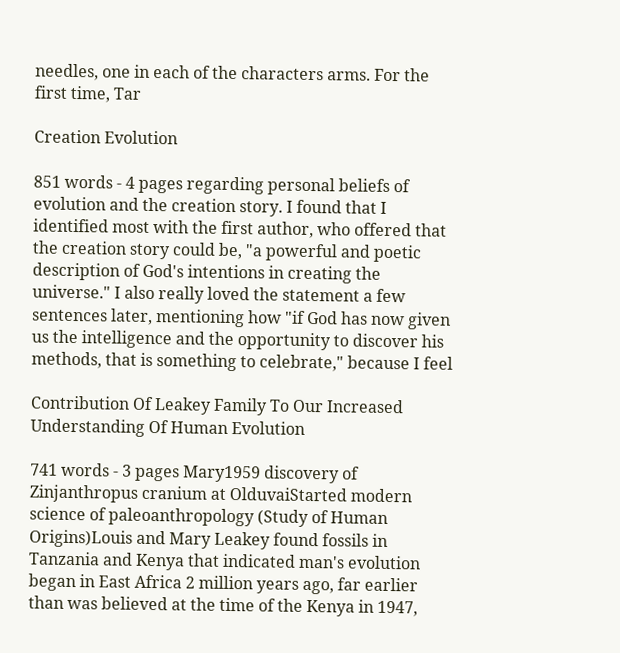needles, one in each of the characters arms. For the first time, Tar

Creation Evolution

851 words - 4 pages regarding personal beliefs of evolution and the creation story. I found that I identified most with the first author, who offered that the creation story could be, "a powerful and poetic description of God's intentions in creating the universe." I also really loved the statement a few sentences later, mentioning how "if God has now given us the intelligence and the opportunity to discover his methods, that is something to celebrate," because I feel

Contribution Of Leakey Family To Our Increased Understanding Of Human Evolution

741 words - 3 pages Mary1959 discovery of Zinjanthropus cranium at OlduvaiStarted modern science of paleoanthropology (Study of Human Origins)Louis and Mary Leakey found fossils in Tanzania and Kenya that indicated man's evolution began in East Africa 2 million years ago, far earlier than was believed at the time of the Kenya in 1947,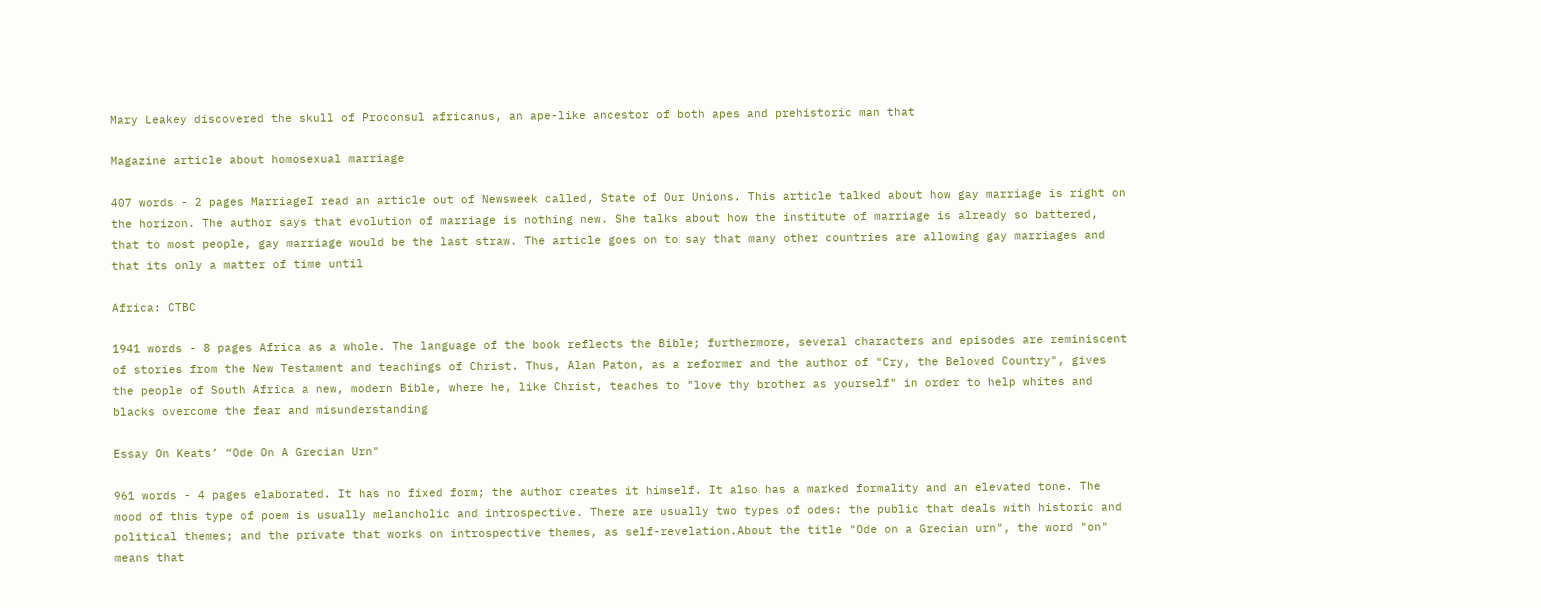Mary Leakey discovered the skull of Proconsul africanus, an ape-like ancestor of both apes and prehistoric man that

Magazine article about homosexual marriage

407 words - 2 pages MarriageI read an article out of Newsweek called, State of Our Unions. This article talked about how gay marriage is right on the horizon. The author says that evolution of marriage is nothing new. She talks about how the institute of marriage is already so battered, that to most people, gay marriage would be the last straw. The article goes on to say that many other countries are allowing gay marriages and that its only a matter of time until

Africa: CTBC

1941 words - 8 pages Africa as a whole. The language of the book reflects the Bible; furthermore, several characters and episodes are reminiscent of stories from the New Testament and teachings of Christ. Thus, Alan Paton, as a reformer and the author of "Cry, the Beloved Country", gives the people of South Africa a new, modern Bible, where he, like Christ, teaches to "love thy brother as yourself" in order to help whites and blacks overcome the fear and misunderstanding

Essay On Keats’ “Ode On A Grecian Urn"

961 words - 4 pages elaborated. It has no fixed form; the author creates it himself. It also has a marked formality and an elevated tone. The mood of this type of poem is usually melancholic and introspective. There are usually two types of odes: the public that deals with historic and political themes; and the private that works on introspective themes, as self-revelation.About the title "Ode on a Grecian urn", the word "on" means that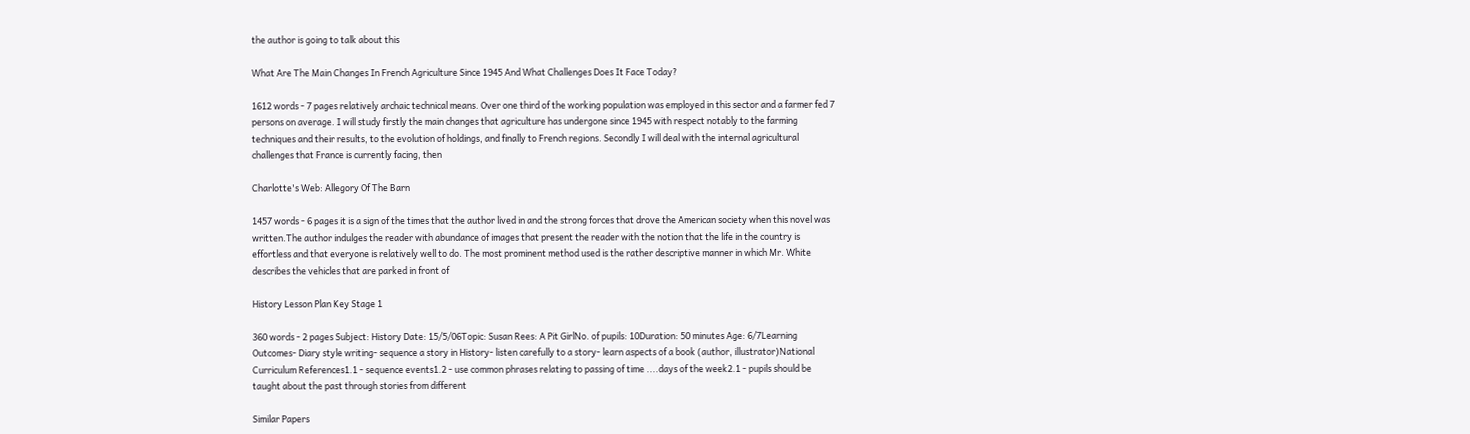the author is going to talk about this

What Are The Main Changes In French Agriculture Since 1945 And What Challenges Does It Face Today?

1612 words - 7 pages relatively archaic technical means. Over one third of the working population was employed in this sector and a farmer fed 7 persons on average. I will study firstly the main changes that agriculture has undergone since 1945 with respect notably to the farming techniques and their results, to the evolution of holdings, and finally to French regions. Secondly I will deal with the internal agricultural challenges that France is currently facing, then

Charlotte's Web: Allegory Of The Barn

1457 words - 6 pages it is a sign of the times that the author lived in and the strong forces that drove the American society when this novel was written.The author indulges the reader with abundance of images that present the reader with the notion that the life in the country is effortless and that everyone is relatively well to do. The most prominent method used is the rather descriptive manner in which Mr. White describes the vehicles that are parked in front of

History Lesson Plan Key Stage 1

360 words - 2 pages Subject: History Date: 15/5/06Topic: Susan Rees: A Pit GirlNo. of pupils: 10Duration: 50 minutes Age: 6/7Learning Outcomes- Diary style writing- sequence a story in History- listen carefully to a story- learn aspects of a book (author, illustrator)National Curriculum References1.1 - sequence events1.2 - use common phrases relating to passing of time ....days of the week2.1 - pupils should be taught about the past through stories from different

Similar Papers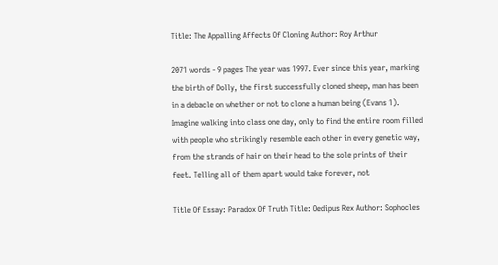Title: The Appalling Affects Of Cloning Author: Roy Arthur

2071 words - 9 pages The year was 1997. Ever since this year, marking the birth of Dolly, the first successfully cloned sheep, man has been in a debacle on whether or not to clone a human being (Evans 1). Imagine walking into class one day, only to find the entire room filled with people who strikingly resemble each other in every genetic way, from the strands of hair on their head to the sole prints of their feet. Telling all of them apart would take forever, not

Title Of Essay: Paradox Of Truth Title: Oedipus Rex Author: Sophocles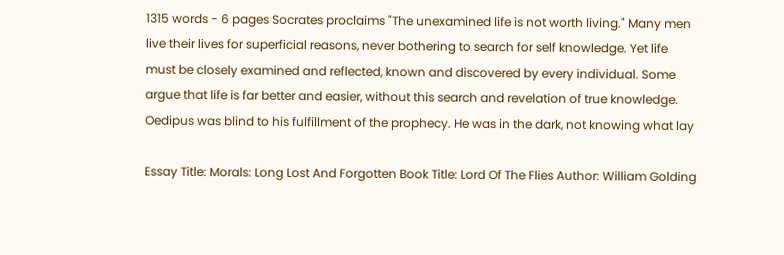1315 words - 6 pages Socrates proclaims "The unexamined life is not worth living." Many men live their lives for superficial reasons, never bothering to search for self knowledge. Yet life must be closely examined and reflected, known and discovered by every individual. Some argue that life is far better and easier, without this search and revelation of true knowledge. Oedipus was blind to his fulfillment of the prophecy. He was in the dark, not knowing what lay

Essay Title: Morals: Long Lost And Forgotten Book Title: Lord Of The Flies Author: William Golding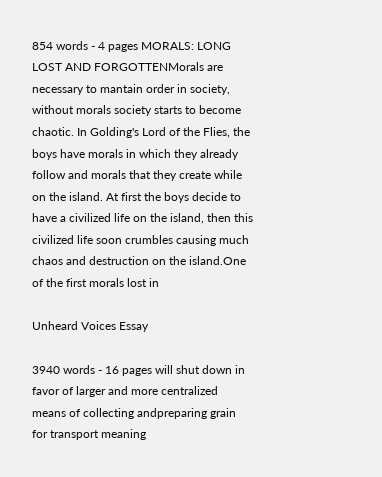854 words - 4 pages MORALS: LONG LOST AND FORGOTTENMorals are necessary to mantain order in society, without morals society starts to become chaotic. In Golding's Lord of the Flies, the boys have morals in which they already follow and morals that they create while on the island. At first the boys decide to have a civilized life on the island, then this civilized life soon crumbles causing much chaos and destruction on the island.One of the first morals lost in

Unheard Voices Essay

3940 words - 16 pages will shut down in favor of larger and more centralized means of collecting andpreparing grain for transport meaning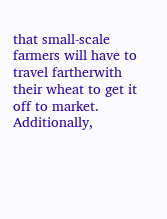that small-scale farmers will have to travel fartherwith their wheat to get it off to market. Additionally,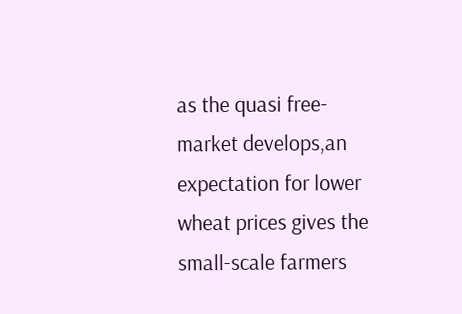as the quasi free-market develops,an expectation for lower wheat prices gives the small-scale farmers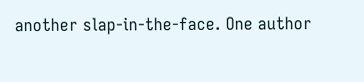another slap-in-the-face. One author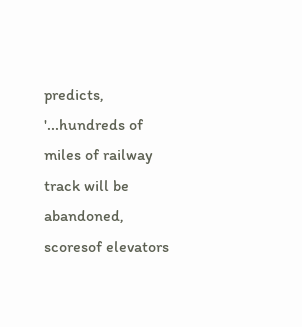predicts, '...hundreds of miles of railway track will be abandoned, scoresof elevators